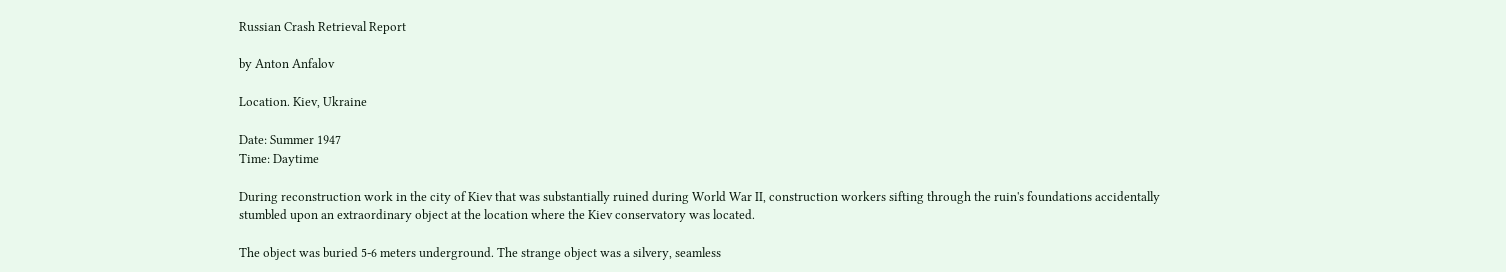Russian Crash Retrieval Report

by Anton Anfalov

Location. Kiev, Ukraine

Date: Summer 1947
Time: Daytime

During reconstruction work in the city of Kiev that was substantially ruined during World War II, construction workers sifting through the ruin's foundations accidentally stumbled upon an extraordinary object at the location where the Kiev conservatory was located.

The object was buried 5-6 meters underground. The strange object was a silvery, seamless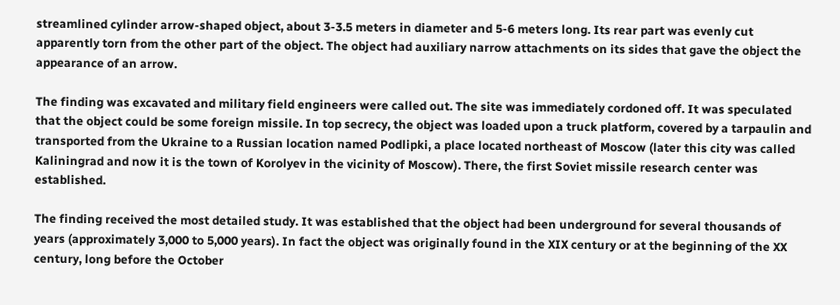streamlined cylinder arrow-shaped object, about 3-3.5 meters in diameter and 5-6 meters long. Its rear part was evenly cut apparently torn from the other part of the object. The object had auxiliary narrow attachments on its sides that gave the object the appearance of an arrow.

The finding was excavated and military field engineers were called out. The site was immediately cordoned off. It was speculated that the object could be some foreign missile. In top secrecy, the object was loaded upon a truck platform, covered by a tarpaulin and transported from the Ukraine to a Russian location named Podlipki, a place located northeast of Moscow (later this city was called Kaliningrad and now it is the town of Korolyev in the vicinity of Moscow). There, the first Soviet missile research center was established.

The finding received the most detailed study. It was established that the object had been underground for several thousands of years (approximately 3,000 to 5,000 years). In fact the object was originally found in the XIX century or at the beginning of the XX century, long before the October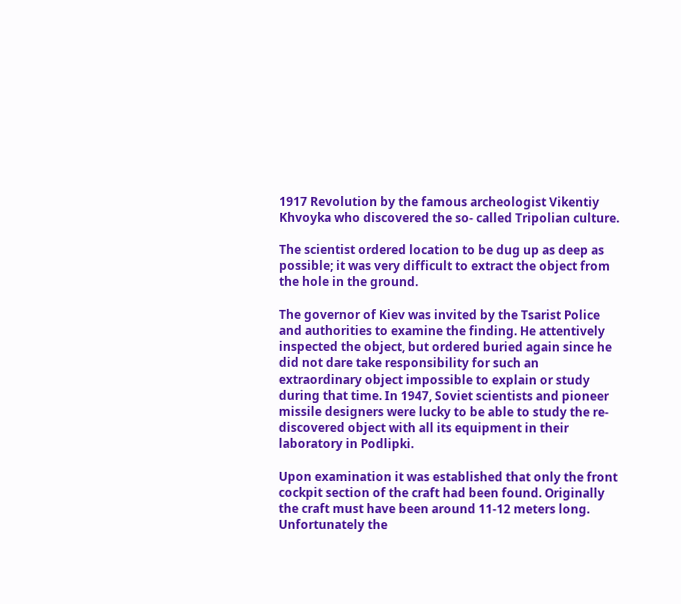1917 Revolution by the famous archeologist Vikentiy Khvoyka who discovered the so- called Tripolian culture.

The scientist ordered location to be dug up as deep as possible; it was very difficult to extract the object from the hole in the ground.

The governor of Kiev was invited by the Tsarist Police and authorities to examine the finding. He attentively inspected the object, but ordered buried again since he did not dare take responsibility for such an extraordinary object impossible to explain or study during that time. In 1947, Soviet scientists and pioneer missile designers were lucky to be able to study the re-discovered object with all its equipment in their laboratory in Podlipki.

Upon examination it was established that only the front cockpit section of the craft had been found. Originally the craft must have been around 11-12 meters long. Unfortunately the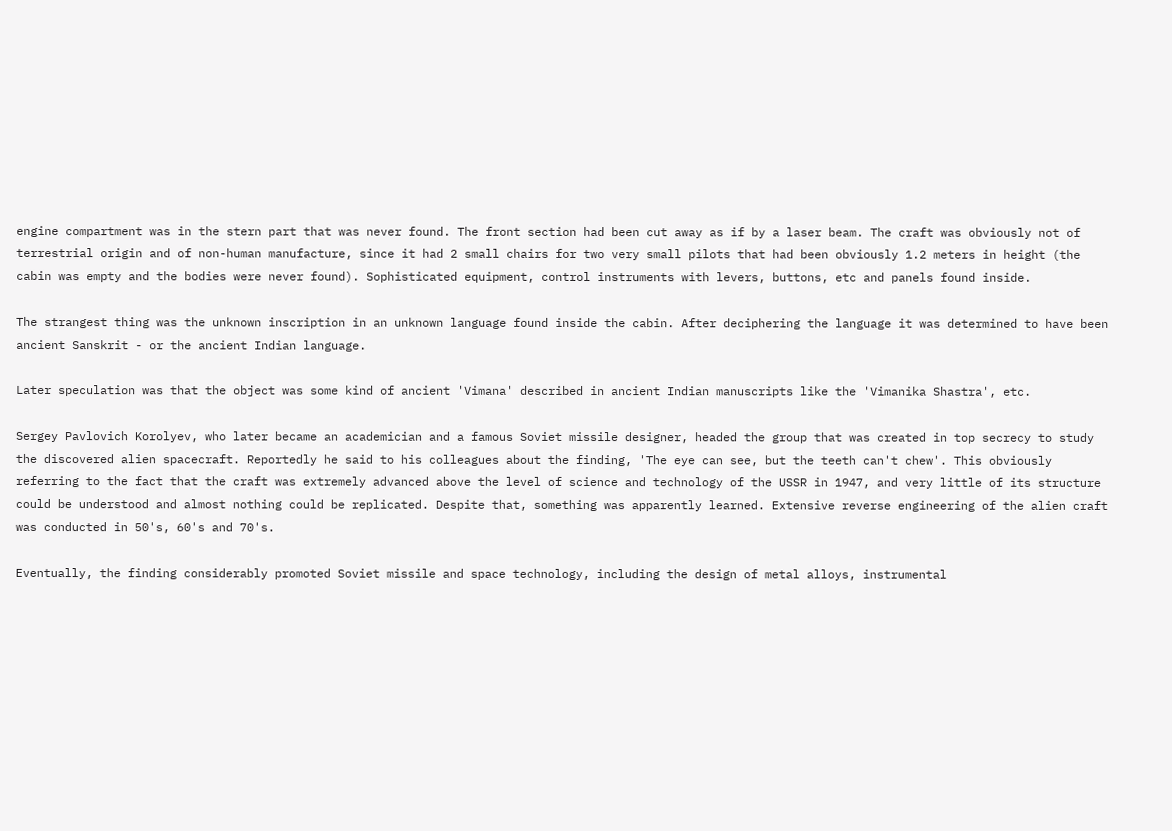engine compartment was in the stern part that was never found. The front section had been cut away as if by a laser beam. The craft was obviously not of terrestrial origin and of non-human manufacture, since it had 2 small chairs for two very small pilots that had been obviously 1.2 meters in height (the cabin was empty and the bodies were never found). Sophisticated equipment, control instruments with levers, buttons, etc and panels found inside.

The strangest thing was the unknown inscription in an unknown language found inside the cabin. After deciphering the language it was determined to have been ancient Sanskrit - or the ancient Indian language.

Later speculation was that the object was some kind of ancient 'Vimana' described in ancient Indian manuscripts like the 'Vimanika Shastra', etc.

Sergey Pavlovich Korolyev, who later became an academician and a famous Soviet missile designer, headed the group that was created in top secrecy to study the discovered alien spacecraft. Reportedly he said to his colleagues about the finding, 'The eye can see, but the teeth can't chew'. This obviously referring to the fact that the craft was extremely advanced above the level of science and technology of the USSR in 1947, and very little of its structure could be understood and almost nothing could be replicated. Despite that, something was apparently learned. Extensive reverse engineering of the alien craft was conducted in 50's, 60's and 70's.

Eventually, the finding considerably promoted Soviet missile and space technology, including the design of metal alloys, instrumental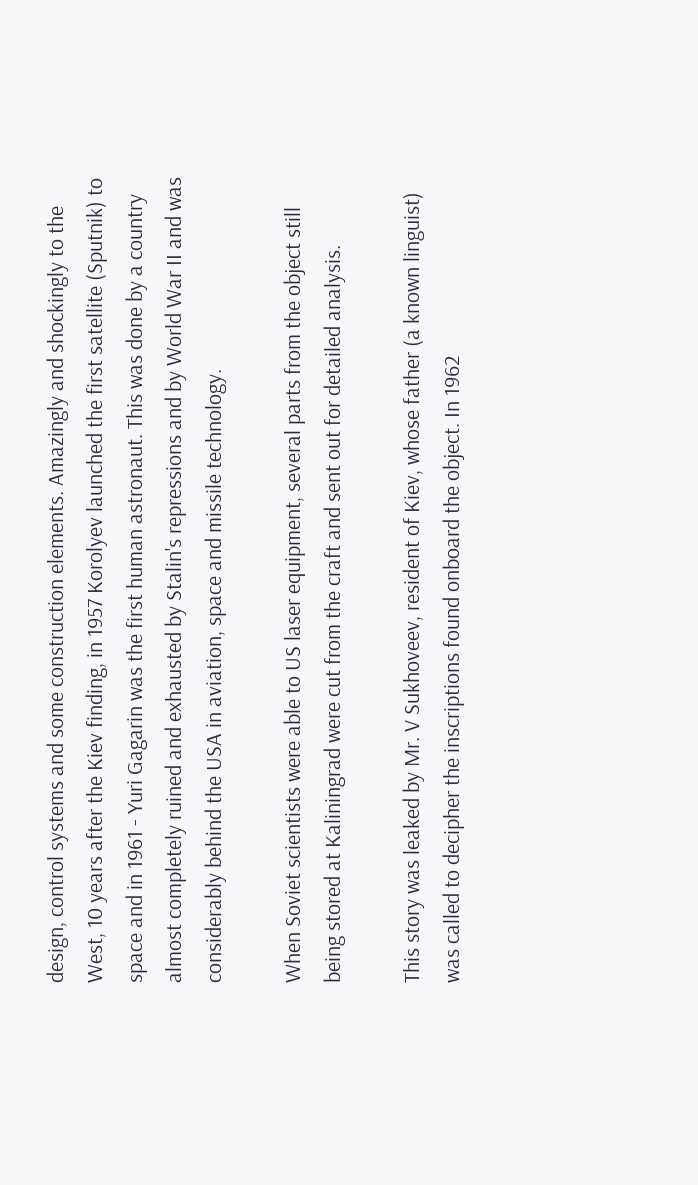design, control systems and some construction elements. Amazingly and shockingly to the West, 10 years after the Kiev finding, in 1957 Korolyev launched the first satellite (Sputnik) to space and in 1961 - Yuri Gagarin was the first human astronaut. This was done by a country almost completely ruined and exhausted by Stalin's repressions and by World War II and was considerably behind the USA in aviation, space and missile technology.

When Soviet scientists were able to US laser equipment, several parts from the object still being stored at Kaliningrad were cut from the craft and sent out for detailed analysis.

This story was leaked by Mr. V Sukhoveev, resident of Kiev, whose father (a known linguist) was called to decipher the inscriptions found onboard the object. In 1962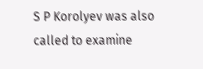S P Korolyev was also called to examine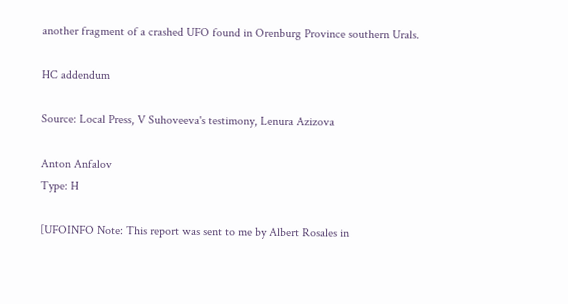another fragment of a crashed UFO found in Orenburg Province southern Urals.

HC addendum

Source: Local Press, V Suhoveeva's testimony, Lenura Azizova

Anton Anfalov
Type: H

[UFOINFO Note: This report was sent to me by Albert Rosales in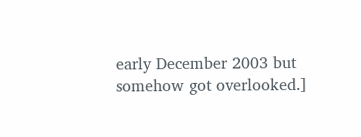early December 2003 but somehow got overlooked.]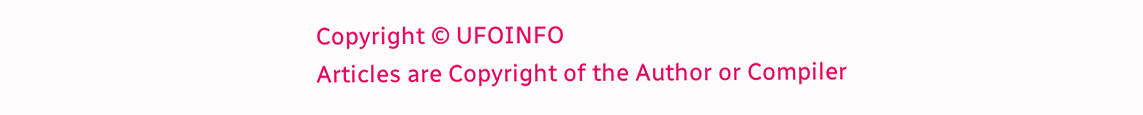Copyright © UFOINFO
Articles are Copyright of the Author or Compiler